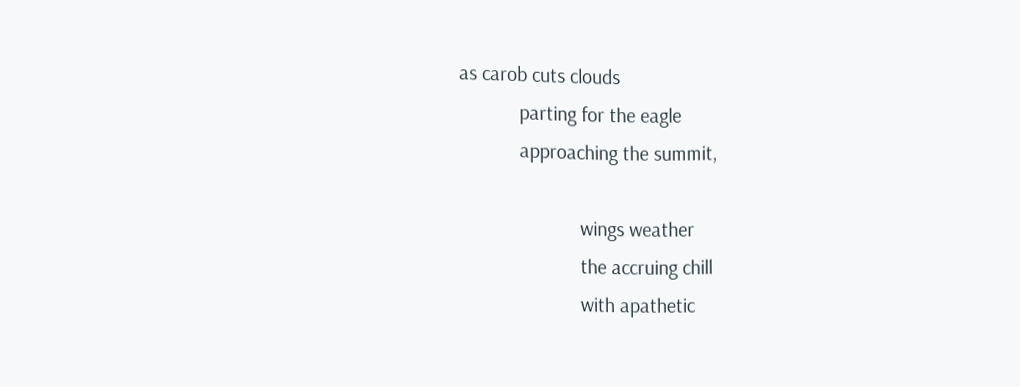as carob cuts clouds
            parting for the eagle
            approaching the summit,

                        wings weather
                        the accruing chill
                        with apathetic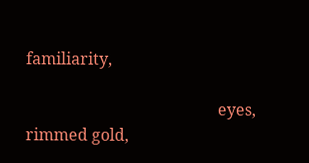familiarity,

                                                eyes, rimmed gold,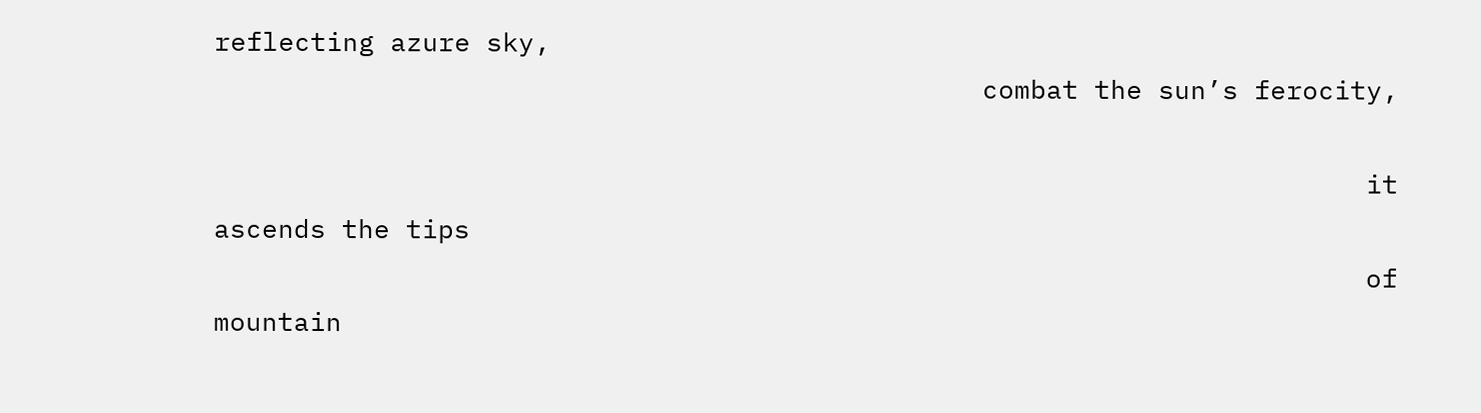reflecting azure sky,
                                                combat the sun’s ferocity,

                                                                        it ascends the tips
                                                                        of mountain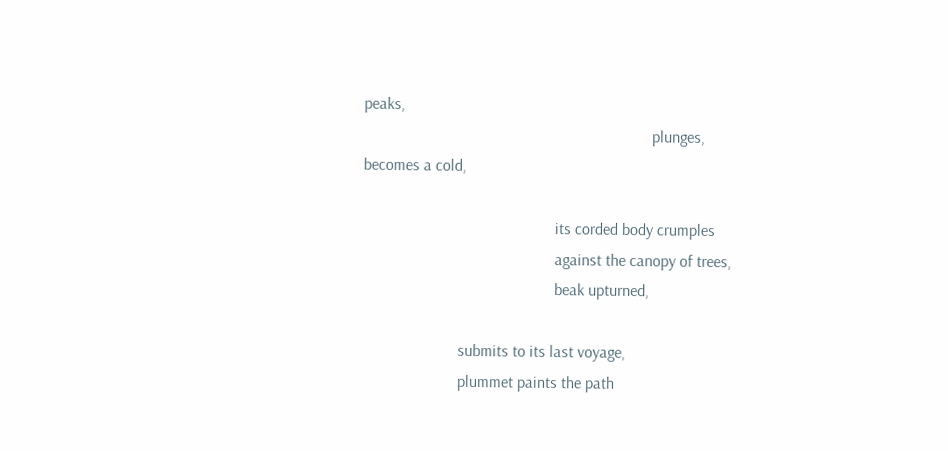peaks,
                                                                        plunges, becomes a cold,

                                                its corded body crumples
                                                against the canopy of trees,
                                                beak upturned,

                        submits to its last voyage,
                        plummet paints the path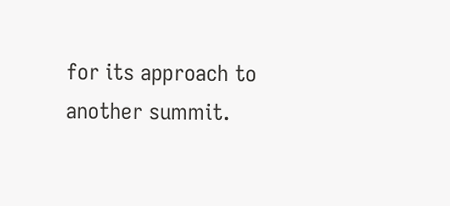for its approach to
another summit.